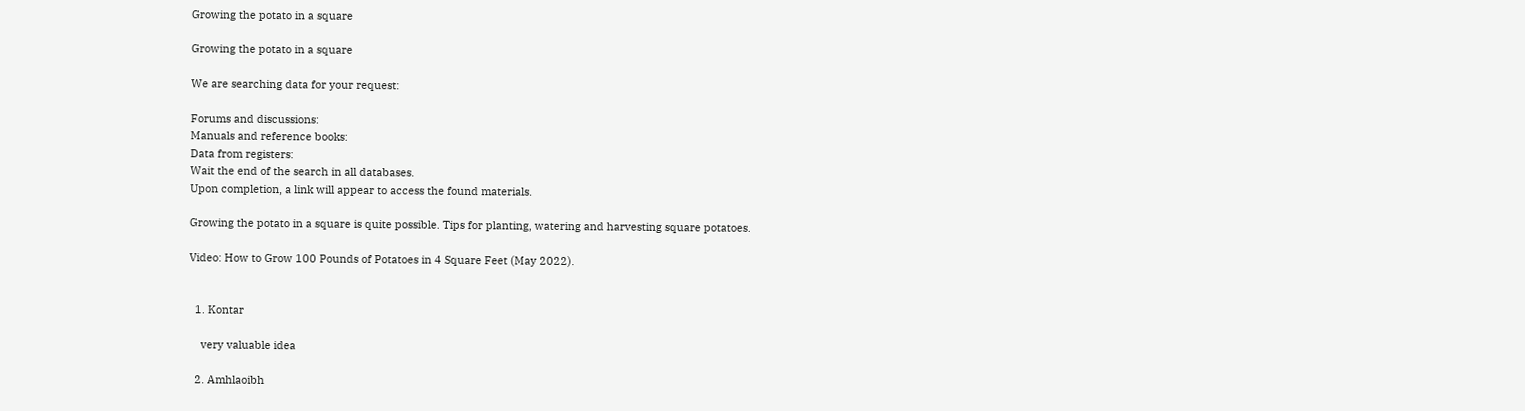Growing the potato in a square

Growing the potato in a square

We are searching data for your request:

Forums and discussions:
Manuals and reference books:
Data from registers:
Wait the end of the search in all databases.
Upon completion, a link will appear to access the found materials.

Growing the potato in a square is quite possible. Tips for planting, watering and harvesting square potatoes.

Video: How to Grow 100 Pounds of Potatoes in 4 Square Feet (May 2022).


  1. Kontar

    very valuable idea

  2. Amhlaoibh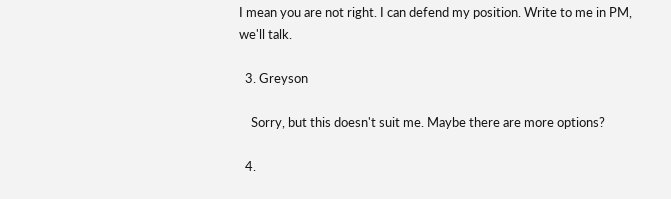I mean you are not right. I can defend my position. Write to me in PM, we'll talk.

  3. Greyson

    Sorry, but this doesn't suit me. Maybe there are more options?

  4.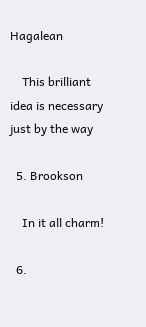Hagalean

    This brilliant idea is necessary just by the way

  5. Brookson

    In it all charm!

  6.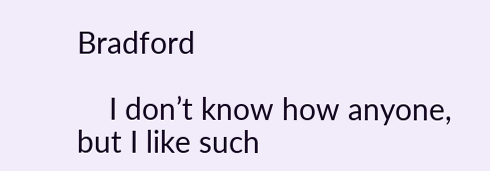Bradford

    I don’t know how anyone, but I like such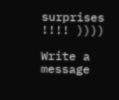surprises !!!! ))))

Write a message